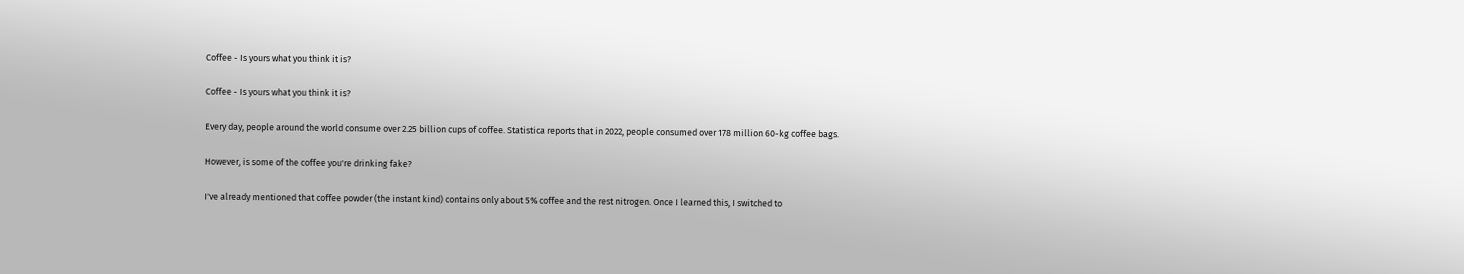Coffee - Is yours what you think it is?

Coffee - Is yours what you think it is?

Every day, people around the world consume over 2.25 billion cups of coffee. Statistica reports that in 2022, people consumed over 178 million 60-kg coffee bags.

However, is some of the coffee you're drinking fake?

I've already mentioned that coffee powder (the instant kind) contains only about 5% coffee and the rest nitrogen. Once I learned this, I switched to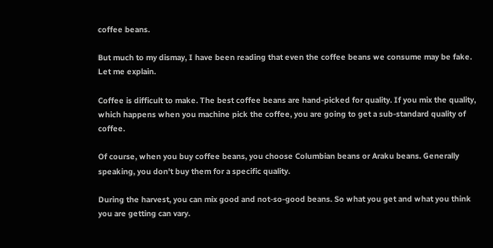coffee beans.

But much to my dismay, I have been reading that even the coffee beans we consume may be fake. Let me explain.

Coffee is difficult to make. The best coffee beans are hand-picked for quality. If you mix the quality, which happens when you machine pick the coffee, you are going to get a sub-standard quality of coffee.

Of course, when you buy coffee beans, you choose Columbian beans or Araku beans. Generally speaking, you don't buy them for a specific quality.

During the harvest, you can mix good and not-so-good beans. So what you get and what you think you are getting can vary.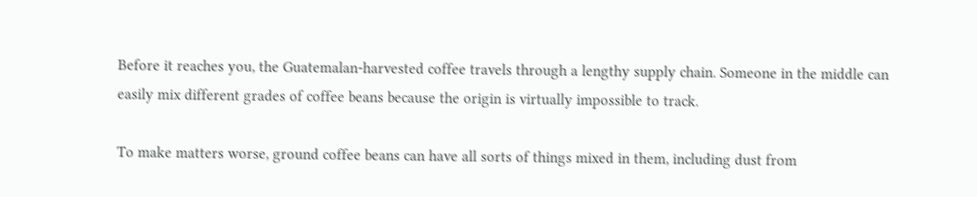Before it reaches you, the Guatemalan-harvested coffee travels through a lengthy supply chain. Someone in the middle can easily mix different grades of coffee beans because the origin is virtually impossible to track.

To make matters worse, ground coffee beans can have all sorts of things mixed in them, including dust from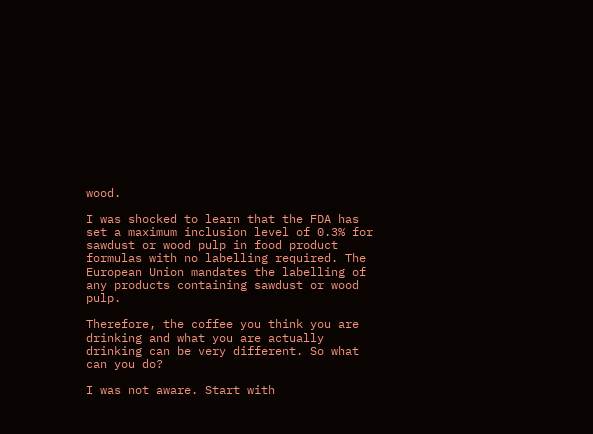wood.

I was shocked to learn that the FDA has set a maximum inclusion level of 0.3% for sawdust or wood pulp in food product formulas with no labelling required. The European Union mandates the labelling of any products containing sawdust or wood pulp.

Therefore, the coffee you think you are drinking and what you are actually drinking can be very different. So what can you do?

I was not aware. Start with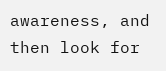awareness, and then look for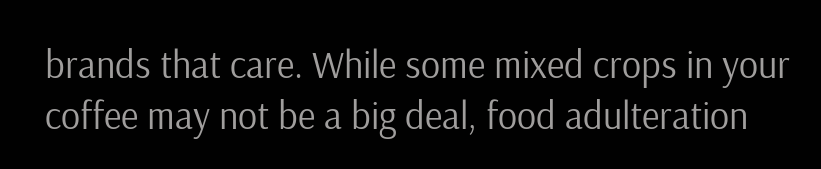brands that care. While some mixed crops in your coffee may not be a big deal, food adulteration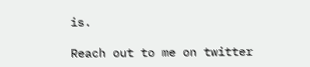is.

Reach out to me on twitter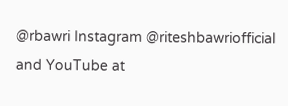@rbawri Instagram @riteshbawriofficial and YouTube at